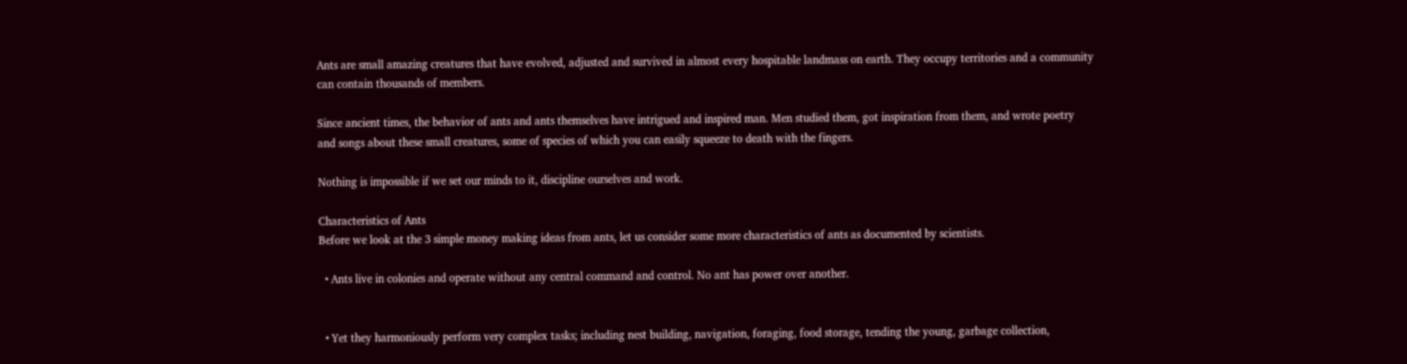Ants are small amazing creatures that have evolved, adjusted and survived in almost every hospitable landmass on earth. They occupy territories and a community can contain thousands of members.

Since ancient times, the behavior of ants and ants themselves have intrigued and inspired man. Men studied them, got inspiration from them, and wrote poetry and songs about these small creatures, some of species of which you can easily squeeze to death with the fingers.

Nothing is impossible if we set our minds to it, discipline ourselves and work.

Characteristics of Ants
Before we look at the 3 simple money making ideas from ants, let us consider some more characteristics of ants as documented by scientists.

  • Ants live in colonies and operate without any central command and control. No ant has power over another.


  • Yet they harmoniously perform very complex tasks; including nest building, navigation, foraging, food storage, tending the young, garbage collection,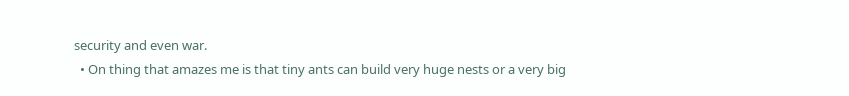security and even war.
  • On thing that amazes me is that tiny ants can build very huge nests or a very big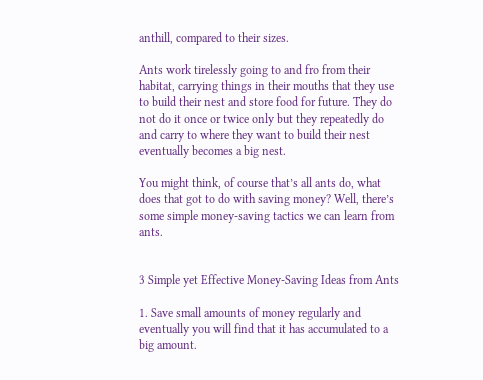anthill, compared to their sizes.

Ants work tirelessly going to and fro from their habitat, carrying things in their mouths that they use to build their nest and store food for future. They do not do it once or twice only but they repeatedly do and carry to where they want to build their nest eventually becomes a big nest.

You might think, of course that’s all ants do, what does that got to do with saving money? Well, there’s some simple money-saving tactics we can learn from ants.


3 Simple yet Effective Money-Saving Ideas from Ants

1. Save small amounts of money regularly and eventually you will find that it has accumulated to a big amount.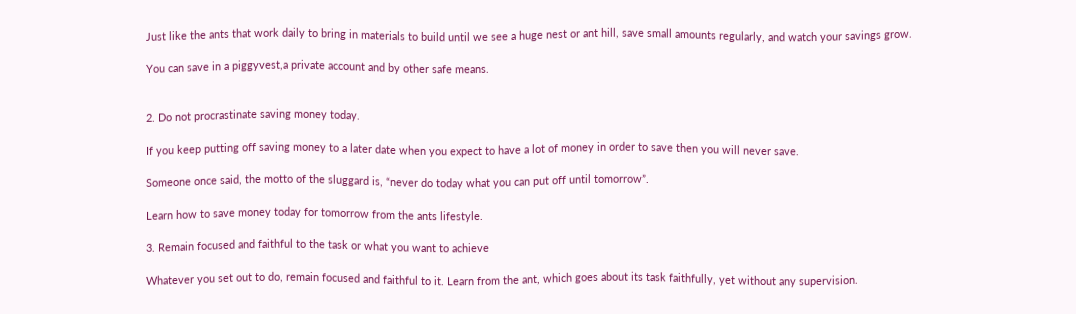Just like the ants that work daily to bring in materials to build until we see a huge nest or ant hill, save small amounts regularly, and watch your savings grow.

You can save in a piggyvest,a private account and by other safe means.


2. Do not procrastinate saving money today.

If you keep putting off saving money to a later date when you expect to have a lot of money in order to save then you will never save.

Someone once said, the motto of the sluggard is, “never do today what you can put off until tomorrow”.

Learn how to save money today for tomorrow from the ants lifestyle.

3. Remain focused and faithful to the task or what you want to achieve

Whatever you set out to do, remain focused and faithful to it. Learn from the ant, which goes about its task faithfully, yet without any supervision.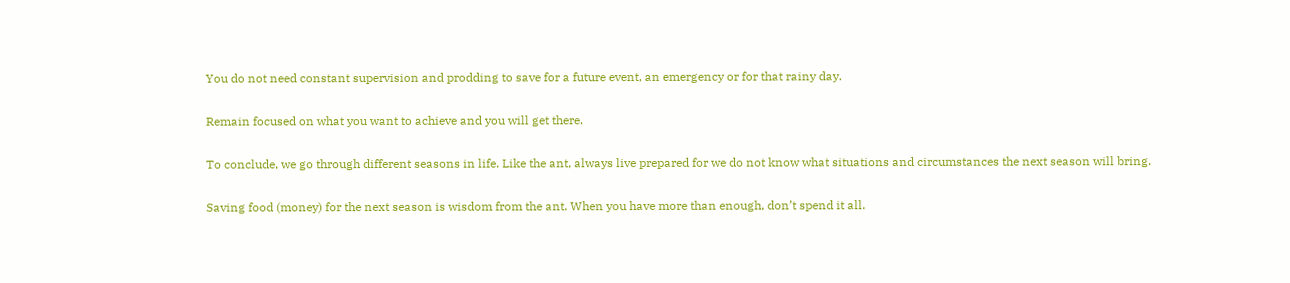You do not need constant supervision and prodding to save for a future event, an emergency or for that rainy day.

Remain focused on what you want to achieve and you will get there.

To conclude, we go through different seasons in life. Like the ant, always live prepared for we do not know what situations and circumstances the next season will bring.

Saving food (money) for the next season is wisdom from the ant. When you have more than enough, don’t spend it all.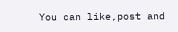You can like,post and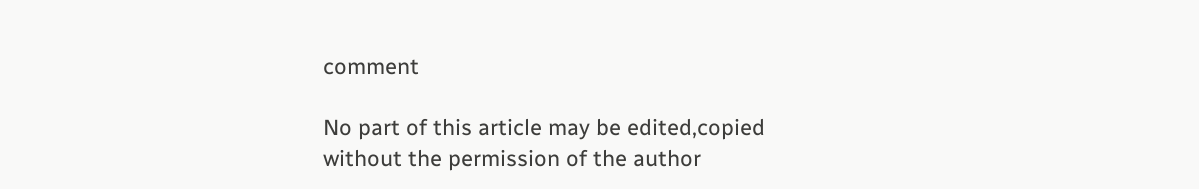comment

No part of this article may be edited,copied without the permission of the author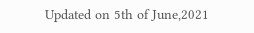Updated on 5th of June,2021